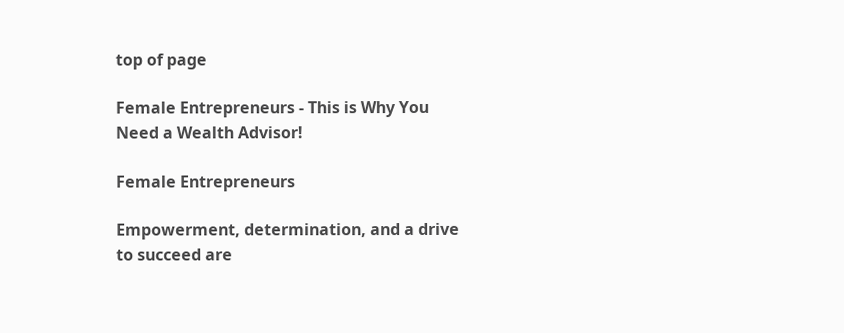top of page

Female Entrepreneurs - This is Why You Need a Wealth Advisor!

Female Entrepreneurs

Empowerment, determination, and a drive to succeed are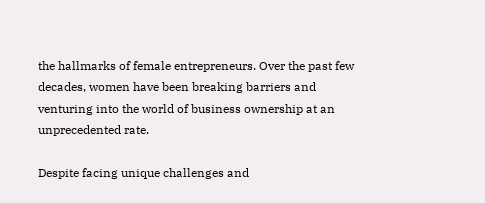the hallmarks of female entrepreneurs. Over the past few decades, women have been breaking barriers and venturing into the world of business ownership at an unprecedented rate.

Despite facing unique challenges and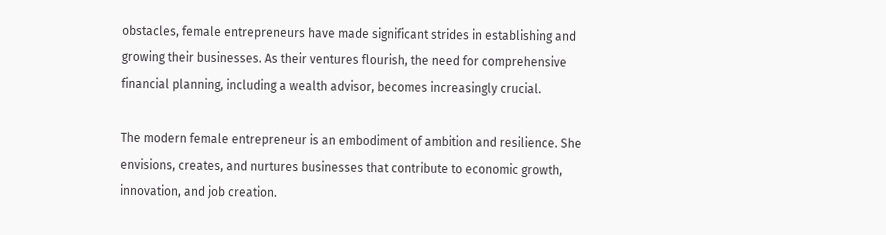obstacles, female entrepreneurs have made significant strides in establishing and growing their businesses. As their ventures flourish, the need for comprehensive financial planning, including a wealth advisor, becomes increasingly crucial.

The modern female entrepreneur is an embodiment of ambition and resilience. She envisions, creates, and nurtures businesses that contribute to economic growth, innovation, and job creation.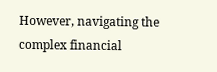However, navigating the complex financial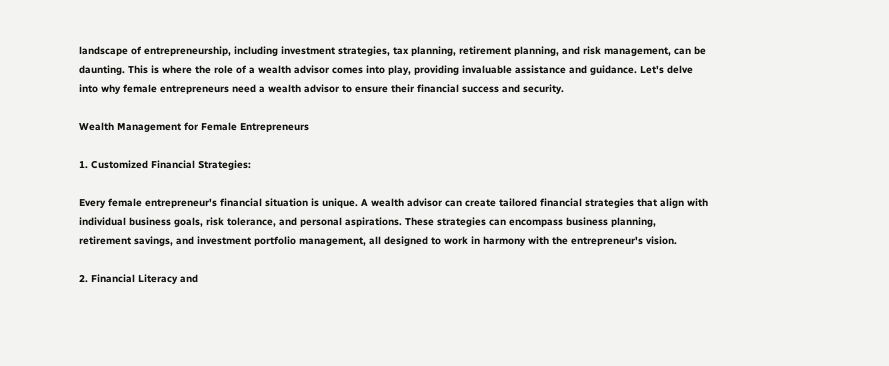landscape of entrepreneurship, including investment strategies, tax planning, retirement planning, and risk management, can be daunting. This is where the role of a wealth advisor comes into play, providing invaluable assistance and guidance. Let's delve into why female entrepreneurs need a wealth advisor to ensure their financial success and security.

Wealth Management for Female Entrepreneurs

1. Customized Financial Strategies:

Every female entrepreneur's financial situation is unique. A wealth advisor can create tailored financial strategies that align with individual business goals, risk tolerance, and personal aspirations. These strategies can encompass business planning, retirement savings, and investment portfolio management, all designed to work in harmony with the entrepreneur's vision.

2. Financial Literacy and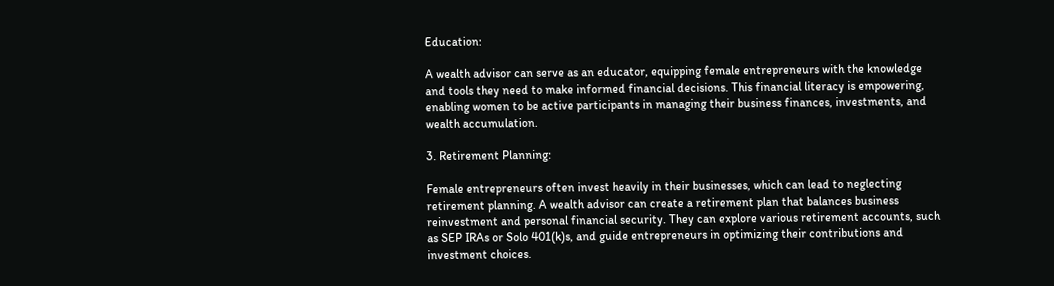Education:

A wealth advisor can serve as an educator, equipping female entrepreneurs with the knowledge and tools they need to make informed financial decisions. This financial literacy is empowering, enabling women to be active participants in managing their business finances, investments, and wealth accumulation.

3. Retirement Planning:

Female entrepreneurs often invest heavily in their businesses, which can lead to neglecting retirement planning. A wealth advisor can create a retirement plan that balances business reinvestment and personal financial security. They can explore various retirement accounts, such as SEP IRAs or Solo 401(k)s, and guide entrepreneurs in optimizing their contributions and investment choices.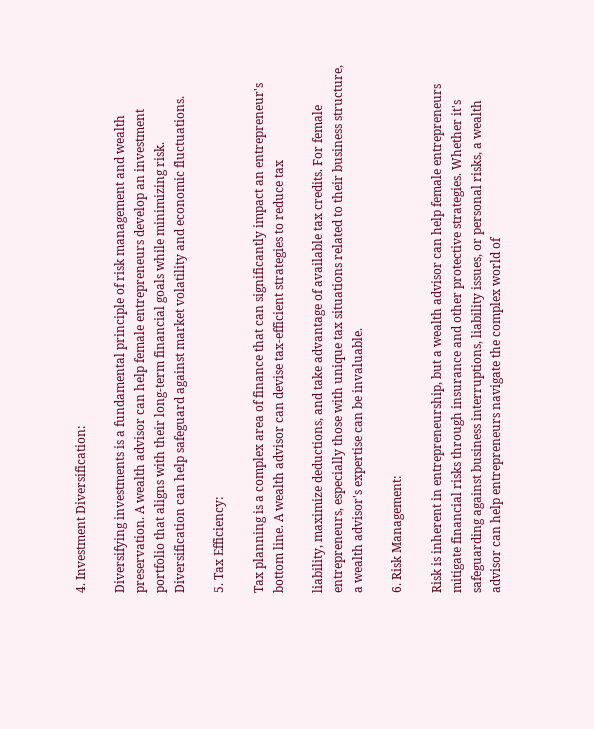4. Investment Diversification:

Diversifying investments is a fundamental principle of risk management and wealth preservation. A wealth advisor can help female entrepreneurs develop an investment portfolio that aligns with their long-term financial goals while minimizing risk. Diversification can help safeguard against market volatility and economic fluctuations.

5. Tax Efficiency:

Tax planning is a complex area of finance that can significantly impact an entrepreneur's bottom line. A wealth advisor can devise tax-efficient strategies to reduce tax

liability, maximize deductions, and take advantage of available tax credits. For female entrepreneurs, especially those with unique tax situations related to their business structure, a wealth advisor's expertise can be invaluable.

6. Risk Management:

Risk is inherent in entrepreneurship, but a wealth advisor can help female entrepreneurs mitigate financial risks through insurance and other protective strategies. Whether it's safeguarding against business interruptions, liability issues, or personal risks, a wealth advisor can help entrepreneurs navigate the complex world of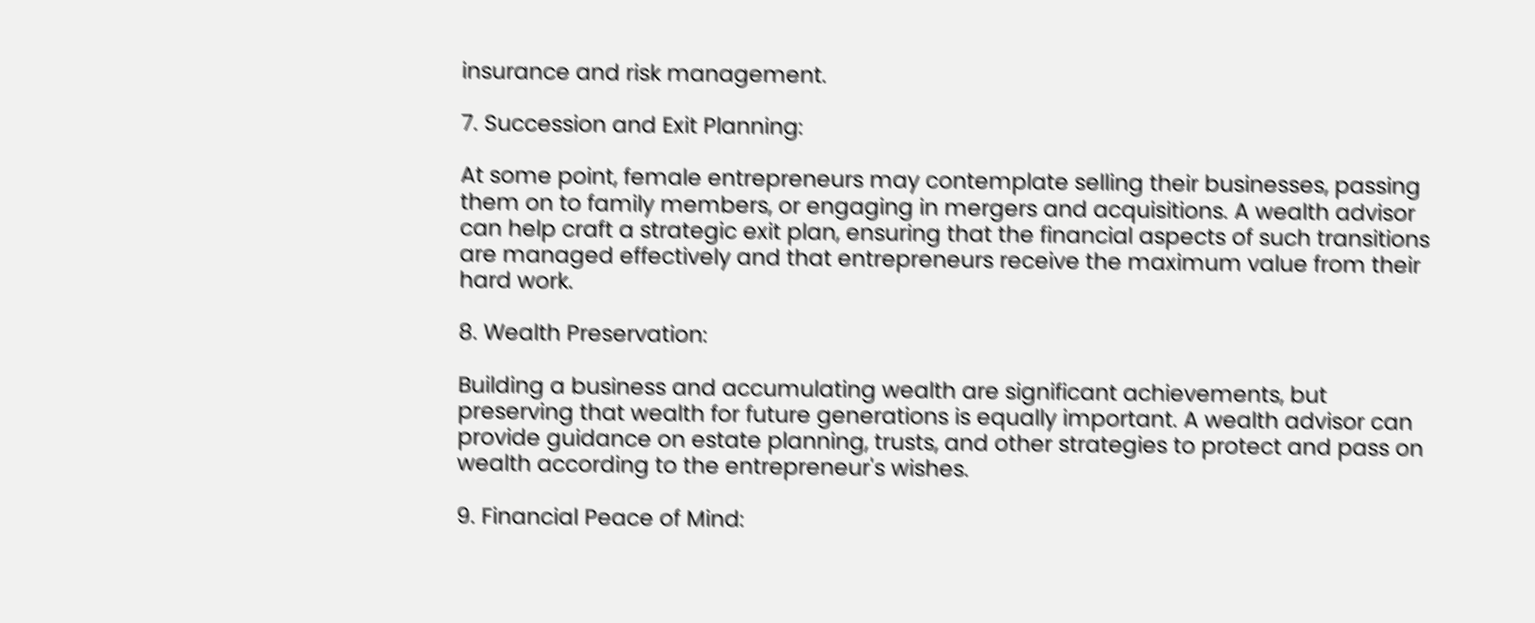insurance and risk management.

7. Succession and Exit Planning:

At some point, female entrepreneurs may contemplate selling their businesses, passing them on to family members, or engaging in mergers and acquisitions. A wealth advisor can help craft a strategic exit plan, ensuring that the financial aspects of such transitions are managed effectively and that entrepreneurs receive the maximum value from their hard work.

8. Wealth Preservation:

Building a business and accumulating wealth are significant achievements, but preserving that wealth for future generations is equally important. A wealth advisor can provide guidance on estate planning, trusts, and other strategies to protect and pass on wealth according to the entrepreneur's wishes.

9. Financial Peace of Mind: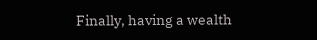Finally, having a wealth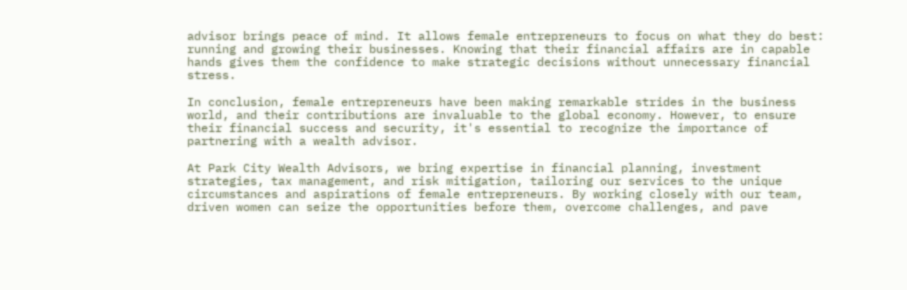advisor brings peace of mind. It allows female entrepreneurs to focus on what they do best: running and growing their businesses. Knowing that their financial affairs are in capable hands gives them the confidence to make strategic decisions without unnecessary financial stress.

In conclusion, female entrepreneurs have been making remarkable strides in the business world, and their contributions are invaluable to the global economy. However, to ensure their financial success and security, it's essential to recognize the importance of partnering with a wealth advisor.

At Park City Wealth Advisors, we bring expertise in financial planning, investment strategies, tax management, and risk mitigation, tailoring our services to the unique circumstances and aspirations of female entrepreneurs. By working closely with our team, driven women can seize the opportunities before them, overcome challenges, and pave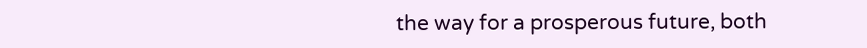the way for a prosperous future, both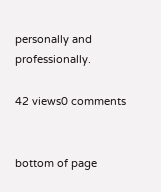personally and professionally.

42 views0 comments


bottom of page